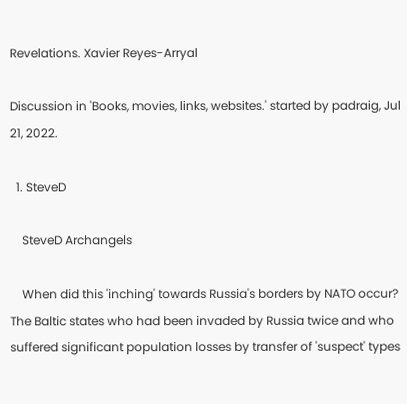Revelations. Xavier Reyes-Arryal

Discussion in 'Books, movies, links, websites.' started by padraig, Jul 21, 2022.

  1. SteveD

    SteveD Archangels

    When did this 'inching' towards Russia's borders by NATO occur? The Baltic states who had been invaded by Russia twice and who suffered significant population losses by transfer of 'suspect' types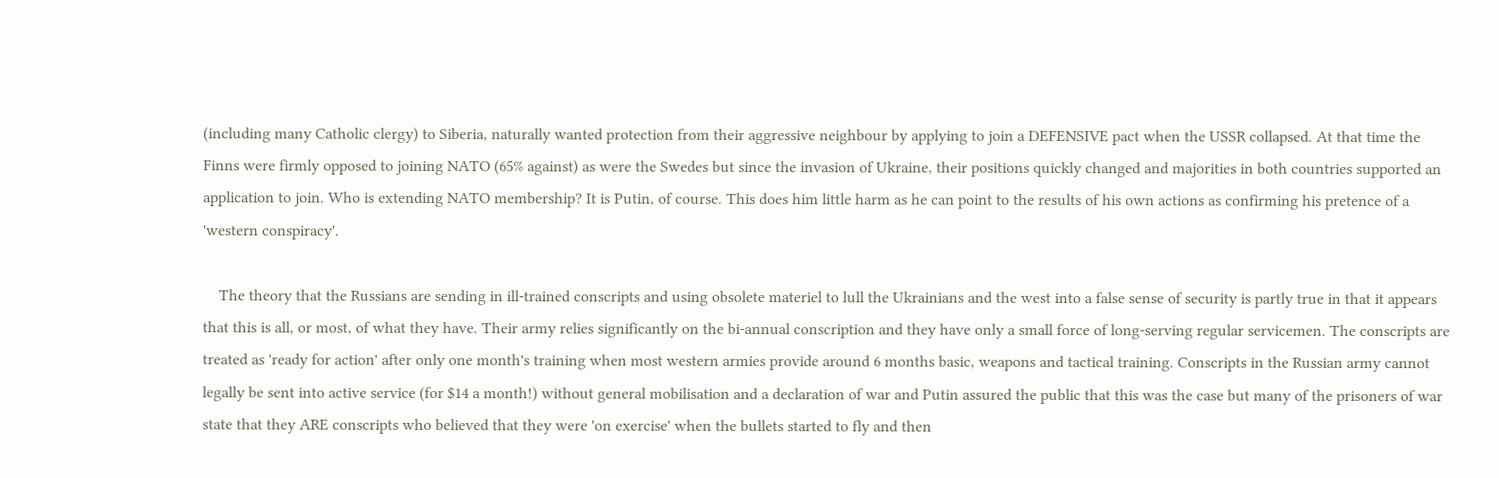(including many Catholic clergy) to Siberia, naturally wanted protection from their aggressive neighbour by applying to join a DEFENSIVE pact when the USSR collapsed. At that time the Finns were firmly opposed to joining NATO (65% against) as were the Swedes but since the invasion of Ukraine, their positions quickly changed and majorities in both countries supported an application to join. Who is extending NATO membership? It is Putin, of course. This does him little harm as he can point to the results of his own actions as confirming his pretence of a 'western conspiracy'.

    The theory that the Russians are sending in ill-trained conscripts and using obsolete materiel to lull the Ukrainians and the west into a false sense of security is partly true in that it appears that this is all, or most, of what they have. Their army relies significantly on the bi-annual conscription and they have only a small force of long-serving regular servicemen. The conscripts are treated as 'ready for action' after only one month's training when most western armies provide around 6 months basic, weapons and tactical training. Conscripts in the Russian army cannot legally be sent into active service (for $14 a month!) without general mobilisation and a declaration of war and Putin assured the public that this was the case but many of the prisoners of war state that they ARE conscripts who believed that they were 'on exercise' when the bullets started to fly and then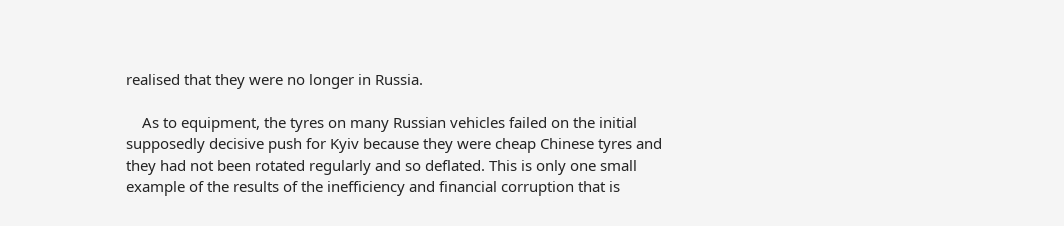realised that they were no longer in Russia.

    As to equipment, the tyres on many Russian vehicles failed on the initial supposedly decisive push for Kyiv because they were cheap Chinese tyres and they had not been rotated regularly and so deflated. This is only one small example of the results of the inefficiency and financial corruption that is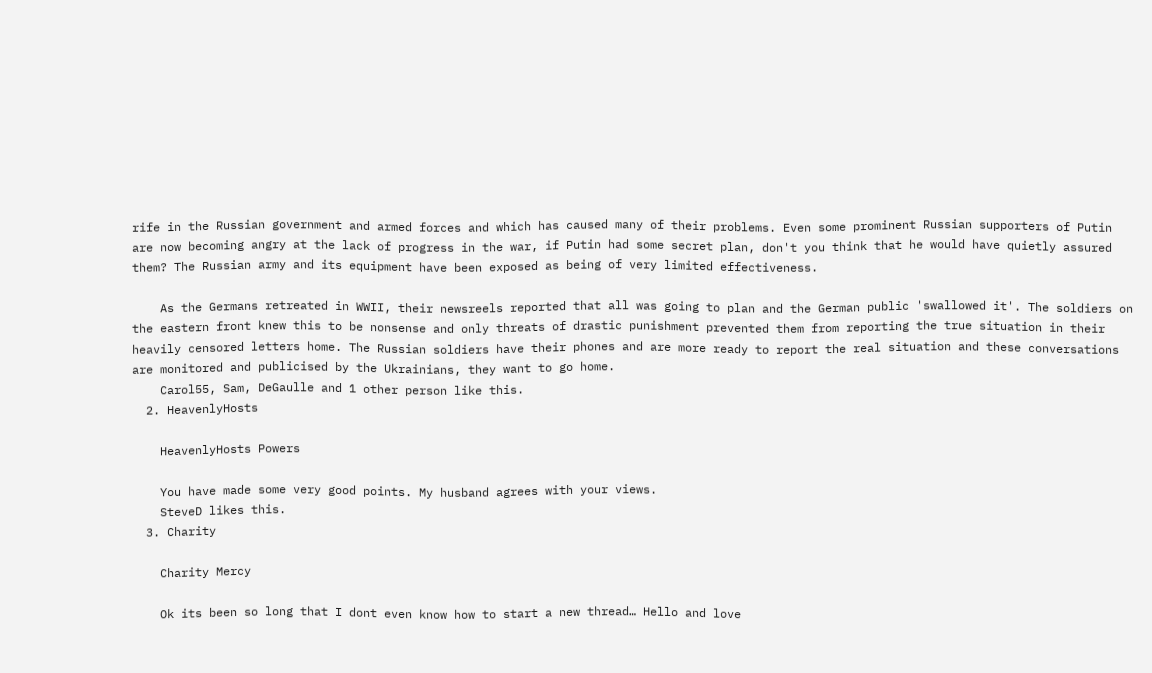rife in the Russian government and armed forces and which has caused many of their problems. Even some prominent Russian supporters of Putin are now becoming angry at the lack of progress in the war, if Putin had some secret plan, don't you think that he would have quietly assured them? The Russian army and its equipment have been exposed as being of very limited effectiveness.

    As the Germans retreated in WWII, their newsreels reported that all was going to plan and the German public 'swallowed it'. The soldiers on the eastern front knew this to be nonsense and only threats of drastic punishment prevented them from reporting the true situation in their heavily censored letters home. The Russian soldiers have their phones and are more ready to report the real situation and these conversations are monitored and publicised by the Ukrainians, they want to go home.
    Carol55, Sam, DeGaulle and 1 other person like this.
  2. HeavenlyHosts

    HeavenlyHosts Powers

    You have made some very good points. My husband agrees with your views.
    SteveD likes this.
  3. Charity

    Charity Mercy

    Ok its been so long that I dont even know how to start a new thread… Hello and love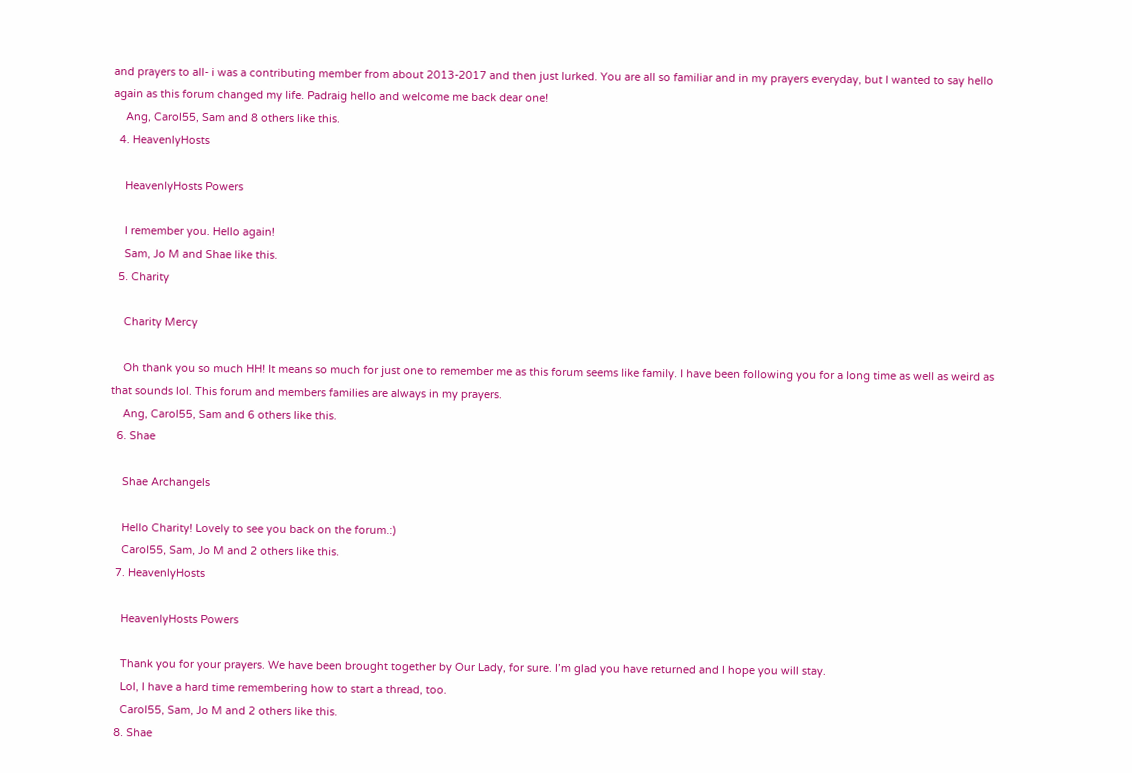and prayers to all- i was a contributing member from about 2013-2017 and then just lurked. You are all so familiar and in my prayers everyday, but I wanted to say hello again as this forum changed my life. Padraig hello and welcome me back dear one!
    Ang, Carol55, Sam and 8 others like this.
  4. HeavenlyHosts

    HeavenlyHosts Powers

    I remember you. Hello again!
    Sam, Jo M and Shae like this.
  5. Charity

    Charity Mercy

    Oh thank you so much HH! It means so much for just one to remember me as this forum seems like family. I have been following you for a long time as well as weird as that sounds lol. This forum and members families are always in my prayers.
    Ang, Carol55, Sam and 6 others like this.
  6. Shae

    Shae Archangels

    Hello Charity! Lovely to see you back on the forum.:)
    Carol55, Sam, Jo M and 2 others like this.
  7. HeavenlyHosts

    HeavenlyHosts Powers

    Thank you for your prayers. We have been brought together by Our Lady, for sure. I’m glad you have returned and I hope you will stay.
    Lol, I have a hard time remembering how to start a thread, too.
    Carol55, Sam, Jo M and 2 others like this.
  8. Shae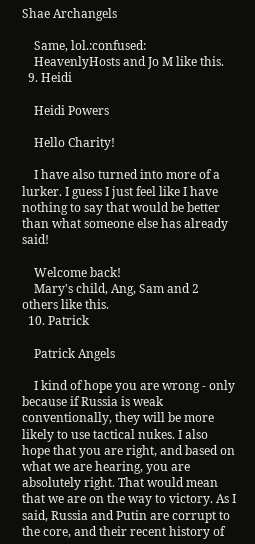Shae Archangels

    Same, lol.:confused:
    HeavenlyHosts and Jo M like this.
  9. Heidi

    Heidi Powers

    Hello Charity!

    I have also turned into more of a lurker. I guess I just feel like I have nothing to say that would be better than what someone else has already said!

    Welcome back!
    Mary's child, Ang, Sam and 2 others like this.
  10. Patrick

    Patrick Angels

    I kind of hope you are wrong - only because if Russia is weak conventionally, they will be more likely to use tactical nukes. I also hope that you are right, and based on what we are hearing, you are absolutely right. That would mean that we are on the way to victory. As I said, Russia and Putin are corrupt to the core, and their recent history of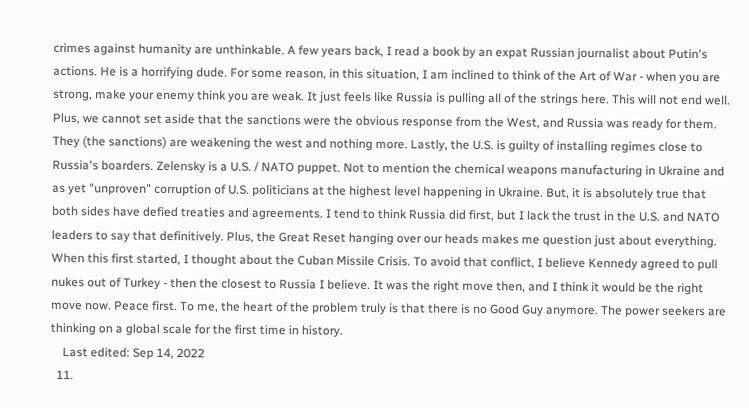crimes against humanity are unthinkable. A few years back, I read a book by an expat Russian journalist about Putin's actions. He is a horrifying dude. For some reason, in this situation, I am inclined to think of the Art of War - when you are strong, make your enemy think you are weak. It just feels like Russia is pulling all of the strings here. This will not end well. Plus, we cannot set aside that the sanctions were the obvious response from the West, and Russia was ready for them. They (the sanctions) are weakening the west and nothing more. Lastly, the U.S. is guilty of installing regimes close to Russia's boarders. Zelensky is a U.S. / NATO puppet. Not to mention the chemical weapons manufacturing in Ukraine and as yet "unproven" corruption of U.S. politicians at the highest level happening in Ukraine. But, it is absolutely true that both sides have defied treaties and agreements. I tend to think Russia did first, but I lack the trust in the U.S. and NATO leaders to say that definitively. Plus, the Great Reset hanging over our heads makes me question just about everything. When this first started, I thought about the Cuban Missile Crisis. To avoid that conflict, I believe Kennedy agreed to pull nukes out of Turkey - then the closest to Russia I believe. It was the right move then, and I think it would be the right move now. Peace first. To me, the heart of the problem truly is that there is no Good Guy anymore. The power seekers are thinking on a global scale for the first time in history.
    Last edited: Sep 14, 2022
  11.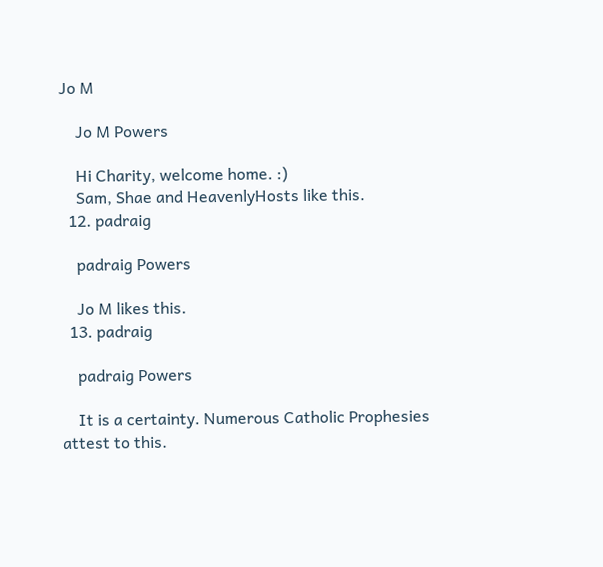Jo M

    Jo M Powers

    Hi Charity, welcome home. :)
    Sam, Shae and HeavenlyHosts like this.
  12. padraig

    padraig Powers

    Jo M likes this.
  13. padraig

    padraig Powers

    It is a certainty. Numerous Catholic Prophesies attest to this.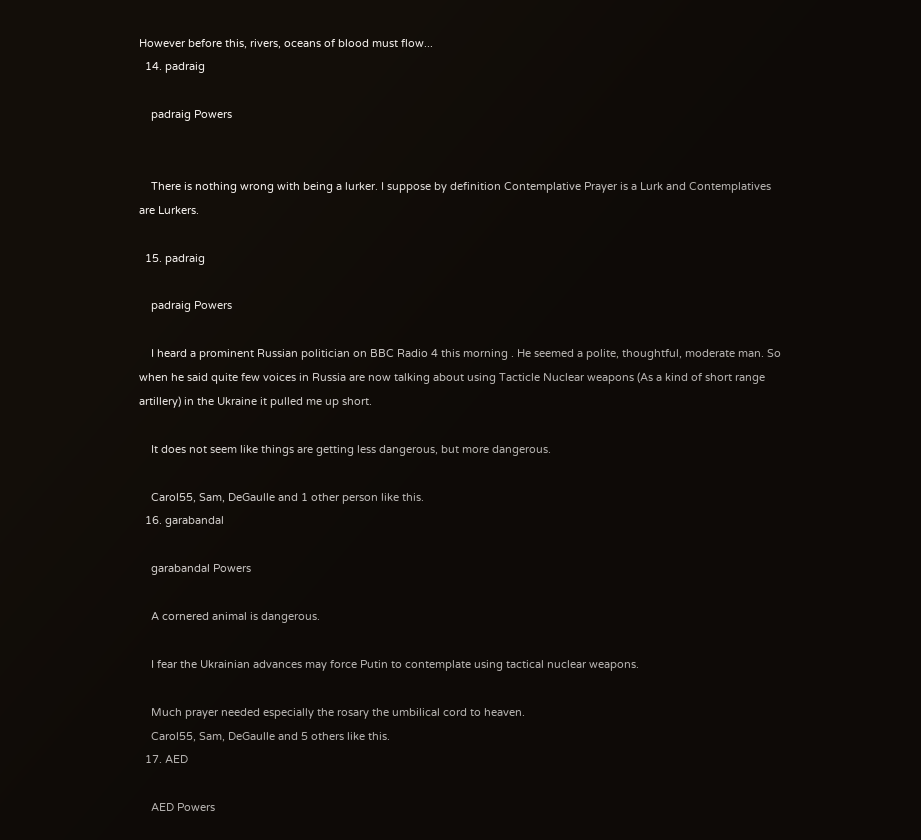However before this, rivers, oceans of blood must flow...
  14. padraig

    padraig Powers


    There is nothing wrong with being a lurker. I suppose by definition Contemplative Prayer is a Lurk and Contemplatives are Lurkers.

  15. padraig

    padraig Powers

    I heard a prominent Russian politician on BBC Radio 4 this morning . He seemed a polite, thoughtful, moderate man. So when he said quite few voices in Russia are now talking about using Tacticle Nuclear weapons (As a kind of short range artillery) in the Ukraine it pulled me up short.

    It does not seem like things are getting less dangerous, but more dangerous.

    Carol55, Sam, DeGaulle and 1 other person like this.
  16. garabandal

    garabandal Powers

    A cornered animal is dangerous.

    I fear the Ukrainian advances may force Putin to contemplate using tactical nuclear weapons.

    Much prayer needed especially the rosary the umbilical cord to heaven.
    Carol55, Sam, DeGaulle and 5 others like this.
  17. AED

    AED Powers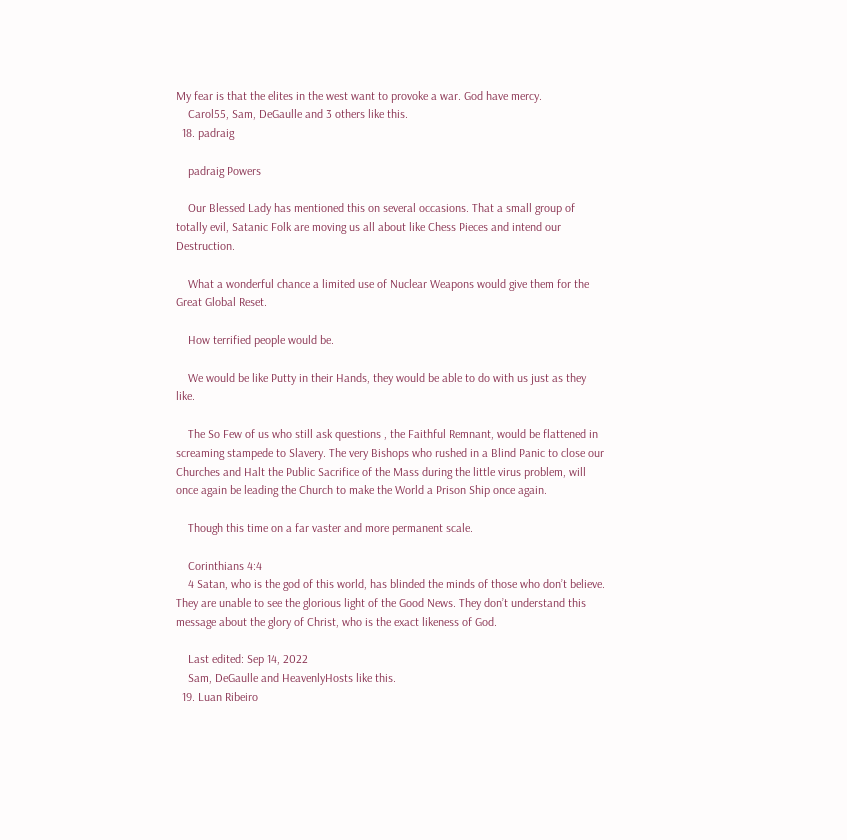My fear is that the elites in the west want to provoke a war. God have mercy.
    Carol55, Sam, DeGaulle and 3 others like this.
  18. padraig

    padraig Powers

    Our Blessed Lady has mentioned this on several occasions. That a small group of totally evil, Satanic Folk are moving us all about like Chess Pieces and intend our Destruction.

    What a wonderful chance a limited use of Nuclear Weapons would give them for the Great Global Reset.

    How terrified people would be.

    We would be like Putty in their Hands, they would be able to do with us just as they like.

    The So Few of us who still ask questions , the Faithful Remnant, would be flattened in screaming stampede to Slavery. The very Bishops who rushed in a Blind Panic to close our Churches and Halt the Public Sacrifice of the Mass during the little virus problem, will once again be leading the Church to make the World a Prison Ship once again.

    Though this time on a far vaster and more permanent scale.

    Corinthians 4:4
    4 Satan, who is the god of this world, has blinded the minds of those who don’t believe. They are unable to see the glorious light of the Good News. They don’t understand this message about the glory of Christ, who is the exact likeness of God.

    Last edited: Sep 14, 2022
    Sam, DeGaulle and HeavenlyHosts like this.
  19. Luan Ribeiro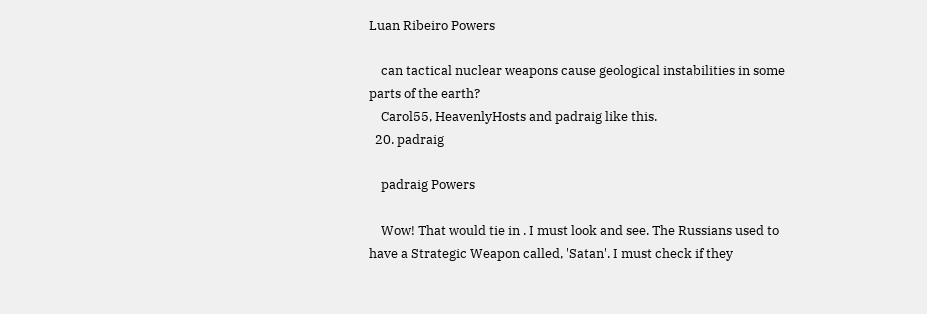Luan Ribeiro Powers

    can tactical nuclear weapons cause geological instabilities in some parts of the earth?
    Carol55, HeavenlyHosts and padraig like this.
  20. padraig

    padraig Powers

    Wow! That would tie in . I must look and see. The Russians used to have a Strategic Weapon called, 'Satan'. I must check if they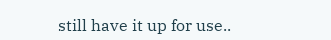still have it up for use..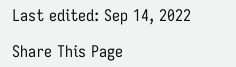Last edited: Sep 14, 2022

Share This Page